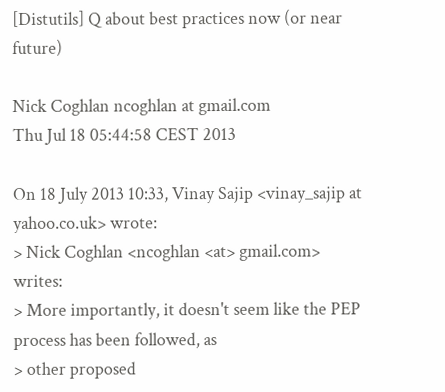[Distutils] Q about best practices now (or near future)

Nick Coghlan ncoghlan at gmail.com
Thu Jul 18 05:44:58 CEST 2013

On 18 July 2013 10:33, Vinay Sajip <vinay_sajip at yahoo.co.uk> wrote:
> Nick Coghlan <ncoghlan <at> gmail.com> writes:
> More importantly, it doesn't seem like the PEP process has been followed, as
> other proposed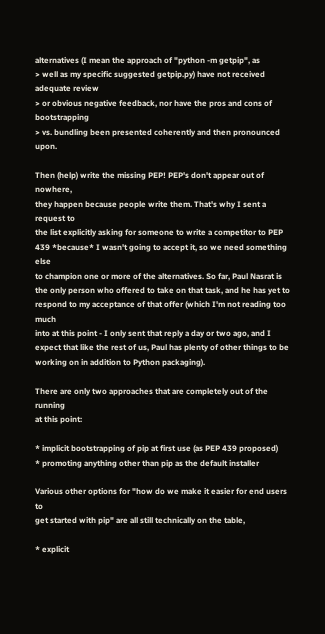alternatives (I mean the approach of "python -m getpip", as
> well as my specific suggested getpip.py) have not received adequate review
> or obvious negative feedback, nor have the pros and cons of bootstrapping
> vs. bundling been presented coherently and then pronounced upon.

Then (help) write the missing PEP! PEP's don't appear out of nowhere,
they happen because people write them. That's why I sent a request to
the list explicitly asking for someone to write a competitor to PEP
439 *because* I wasn't going to accept it, so we need something else
to champion one or more of the alternatives. So far, Paul Nasrat is
the only person who offered to take on that task, and he has yet to
respond to my acceptance of that offer (which I'm not reading too much
into at this point - I only sent that reply a day or two ago, and I
expect that like the rest of us, Paul has plenty of other things to be
working on in addition to Python packaging).

There are only two approaches that are completely out of the running
at this point:

* implicit bootstrapping of pip at first use (as PEP 439 proposed)
* promoting anything other than pip as the default installer

Various other options for "how do we make it easier for end users to
get started with pip" are all still technically on the table,

* explicit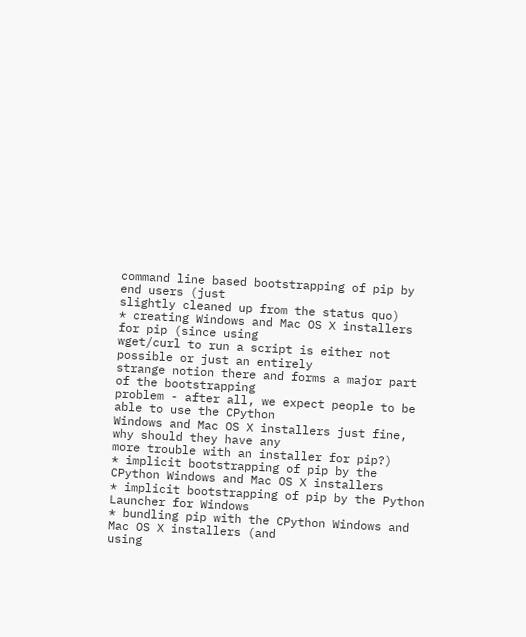command line based bootstrapping of pip by end users (just
slightly cleaned up from the status quo)
* creating Windows and Mac OS X installers for pip (since using
wget/curl to run a script is either not possible or just an entirely
strange notion there and forms a major part of the bootstrapping
problem - after all, we expect people to be able to use the CPython
Windows and Mac OS X installers just fine, why should they have any
more trouble with an installer for pip?)
* implicit bootstrapping of pip by the CPython Windows and Mac OS X installers
* implicit bootstrapping of pip by the Python Launcher for Windows
* bundling pip with the CPython Windows and Mac OS X installers (and
using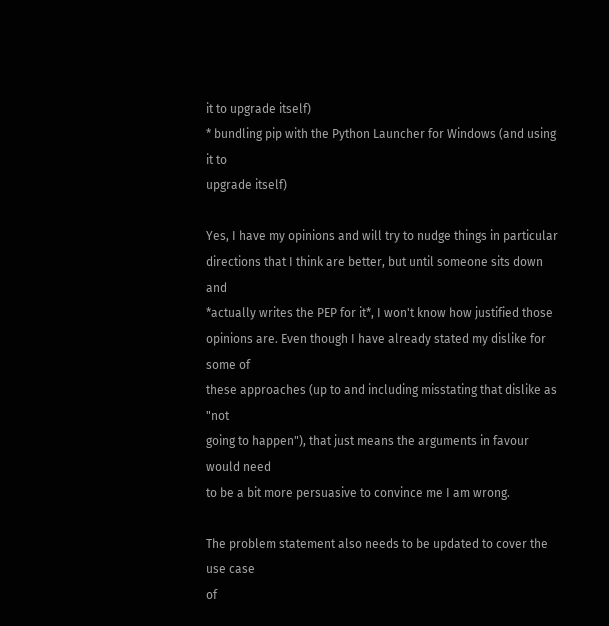it to upgrade itself)
* bundling pip with the Python Launcher for Windows (and using it to
upgrade itself)

Yes, I have my opinions and will try to nudge things in particular
directions that I think are better, but until someone sits down and
*actually writes the PEP for it*, I won't know how justified those
opinions are. Even though I have already stated my dislike for some of
these approaches (up to and including misstating that dislike as "not
going to happen"), that just means the arguments in favour would need
to be a bit more persuasive to convince me I am wrong.

The problem statement also needs to be updated to cover the use case
of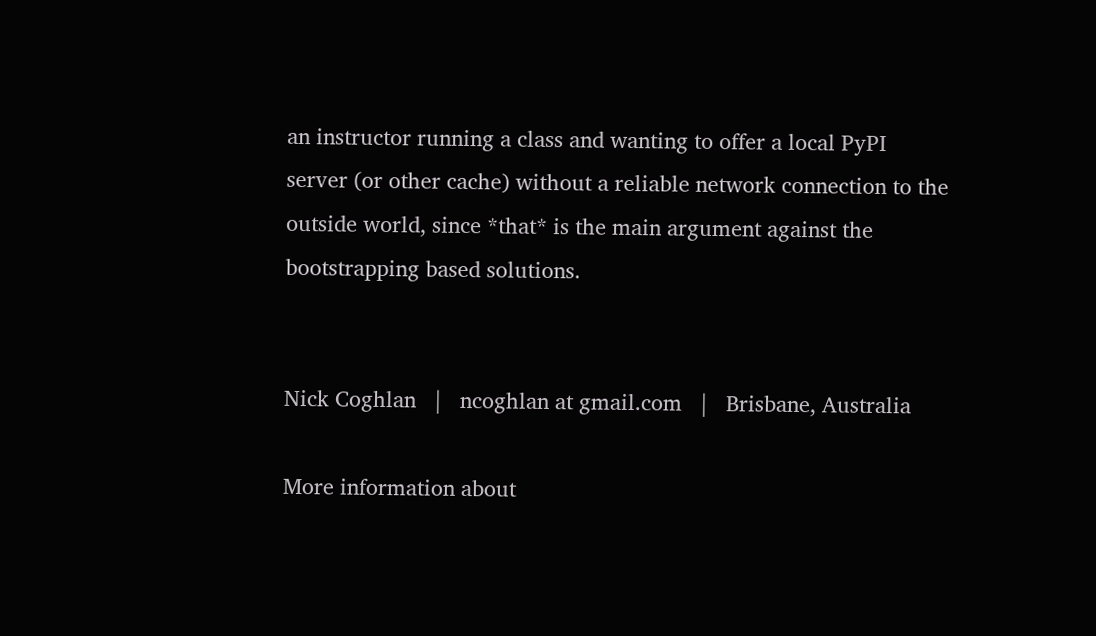an instructor running a class and wanting to offer a local PyPI
server (or other cache) without a reliable network connection to the
outside world, since *that* is the main argument against the
bootstrapping based solutions.


Nick Coghlan   |   ncoghlan at gmail.com   |   Brisbane, Australia

More information about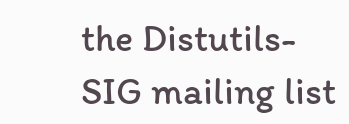the Distutils-SIG mailing list